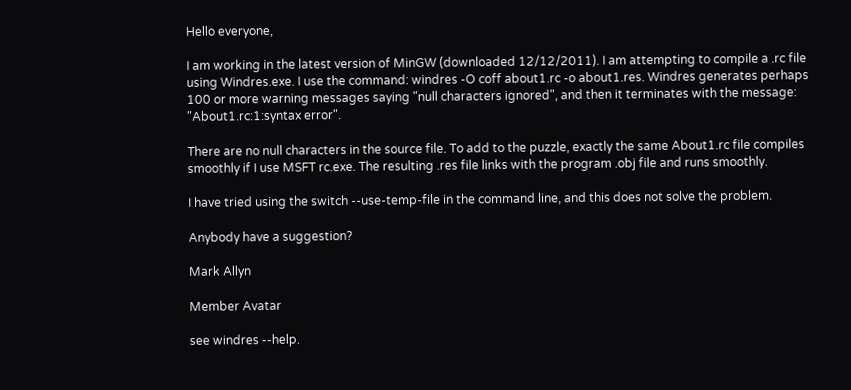Hello everyone,

I am working in the latest version of MinGW (downloaded 12/12/2011). I am attempting to compile a .rc file using Windres.exe. I use the command: windres -O coff about1.rc -o about1.res. Windres generates perhaps 100 or more warning messages saying "null characters ignored", and then it terminates with the message: "About1.rc:1:syntax error".

There are no null characters in the source file. To add to the puzzle, exactly the same About1.rc file compiles smoothly if I use MSFT rc.exe. The resulting .res file links with the program .obj file and runs smoothly.

I have tried using the switch --use-temp-file in the command line, and this does not solve the problem.

Anybody have a suggestion?

Mark Allyn

Member Avatar

see windres --help.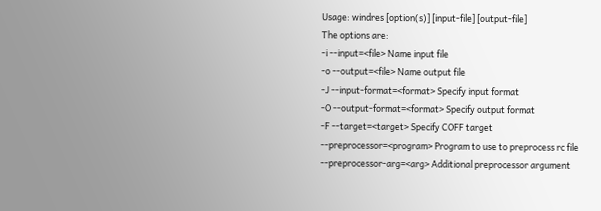Usage: windres [option(s)] [input-file] [output-file]
The options are:
-i --input=<file> Name input file
-o --output=<file> Name output file
-J --input-format=<format> Specify input format
-O --output-format=<format> Specify output format
-F --target=<target> Specify COFF target
--preprocessor=<program> Program to use to preprocess rc file
--preprocessor-arg=<arg> Additional preprocessor argument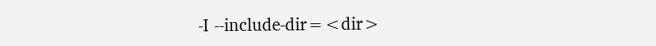-I --include-dir=<dir>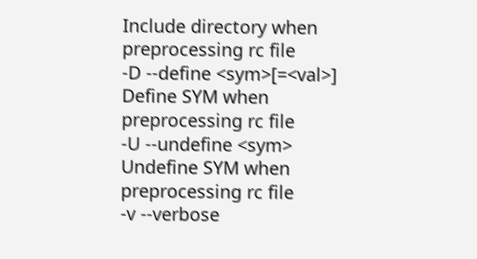Include directory when preprocessing rc file
-D --define <sym>[=<val>] Define SYM when preprocessing rc file
-U --undefine <sym> Undefine SYM when preprocessing rc file
-v --verbose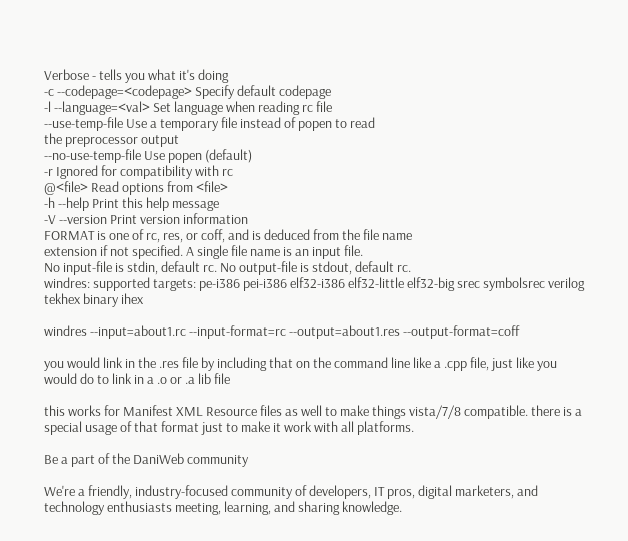Verbose - tells you what it's doing
-c --codepage=<codepage> Specify default codepage
-l --language=<val> Set language when reading rc file
--use-temp-file Use a temporary file instead of popen to read
the preprocessor output
--no-use-temp-file Use popen (default)
-r Ignored for compatibility with rc
@<file> Read options from <file>
-h --help Print this help message
-V --version Print version information
FORMAT is one of rc, res, or coff, and is deduced from the file name
extension if not specified. A single file name is an input file.
No input-file is stdin, default rc. No output-file is stdout, default rc.
windres: supported targets: pe-i386 pei-i386 elf32-i386 elf32-little elf32-big srec symbolsrec verilog tekhex binary ihex

windres --input=about1.rc --input-format=rc --output=about1.res --output-format=coff

you would link in the .res file by including that on the command line like a .cpp file, just like you would do to link in a .o or .a lib file

this works for Manifest XML Resource files as well to make things vista/7/8 compatible. there is a special usage of that format just to make it work with all platforms.

Be a part of the DaniWeb community

We're a friendly, industry-focused community of developers, IT pros, digital marketers, and technology enthusiasts meeting, learning, and sharing knowledge.